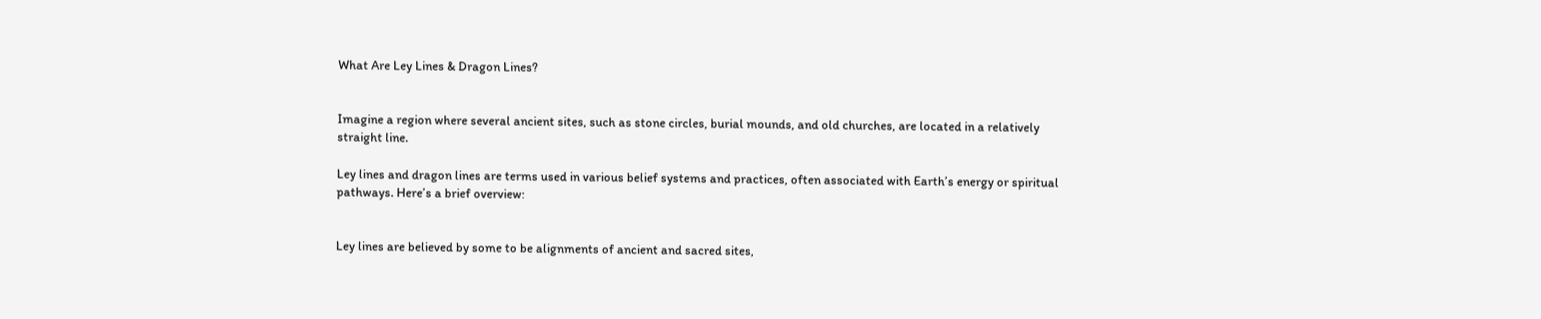What Are Ley Lines & Dragon Lines?


Imagine a region where several ancient sites, such as stone circles, burial mounds, and old churches, are located in a relatively straight line.

Ley lines and dragon lines are terms used in various belief systems and practices, often associated with Earth’s energy or spiritual pathways. Here’s a brief overview:


Ley lines are believed by some to be alignments of ancient and sacred sites,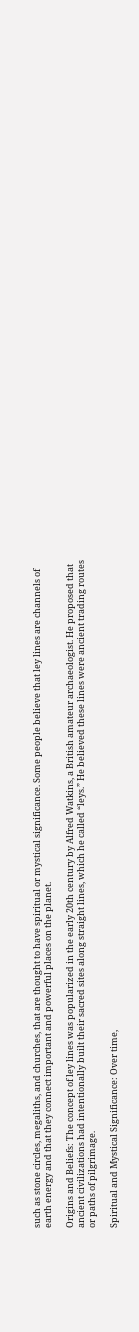such as stone circles, megaliths, and churches, that are thought to have spiritual or mystical significance. Some people believe that ley lines are channels of earth energy and that they connect important and powerful places on the planet.

Origins and Beliefs: The concept of ley lines was popularized in the early 20th century by Alfred Watkins, a British amateur archaeologist. He proposed that ancient civilizations had intentionally built their sacred sites along straight lines, which he called “leys.” He believed these lines were ancient trading routes or paths of pilgrimage.

Spiritual and Mystical Significance: Over time,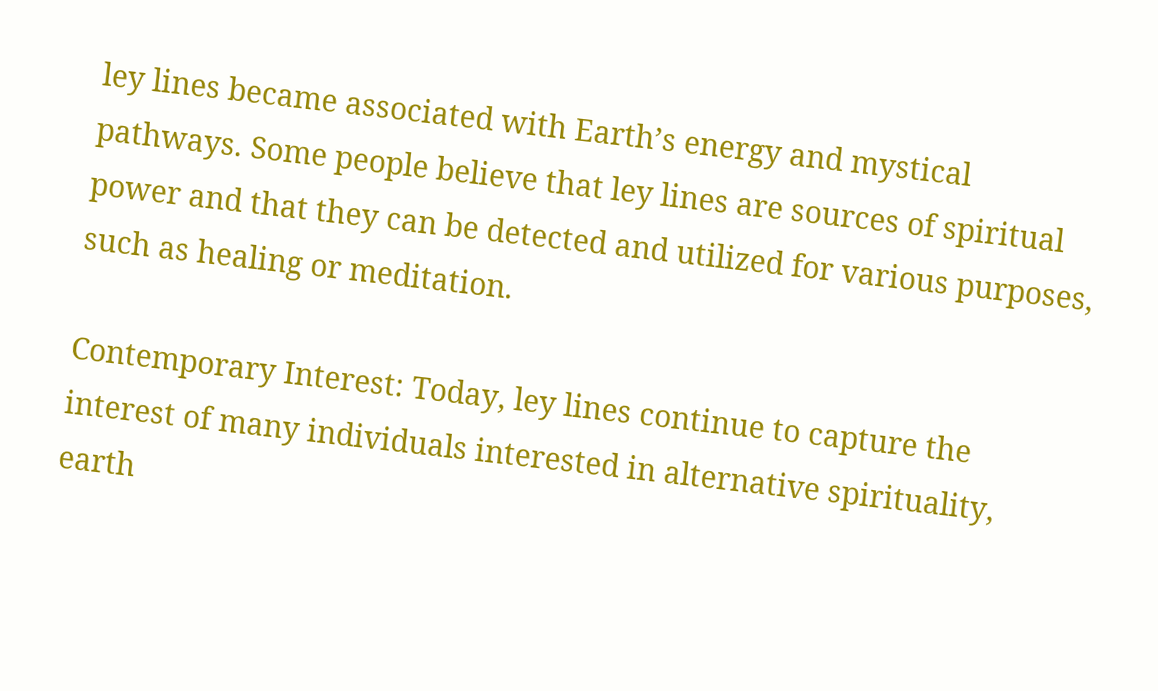ley lines became associated with Earth’s energy and mystical pathways. Some people believe that ley lines are sources of spiritual power and that they can be detected and utilized for various purposes, such as healing or meditation.

Contemporary Interest: Today, ley lines continue to capture the interest of many individuals interested in alternative spirituality, earth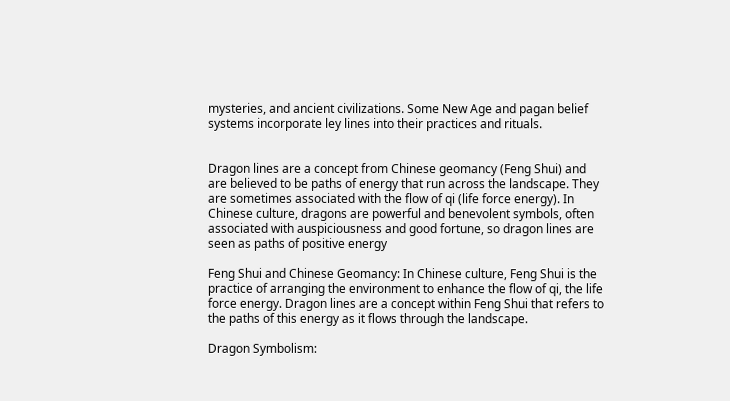mysteries, and ancient civilizations. Some New Age and pagan belief systems incorporate ley lines into their practices and rituals.


Dragon lines are a concept from Chinese geomancy (Feng Shui) and are believed to be paths of energy that run across the landscape. They are sometimes associated with the flow of qi (life force energy). In Chinese culture, dragons are powerful and benevolent symbols, often associated with auspiciousness and good fortune, so dragon lines are seen as paths of positive energy

Feng Shui and Chinese Geomancy: In Chinese culture, Feng Shui is the practice of arranging the environment to enhance the flow of qi, the life force energy. Dragon lines are a concept within Feng Shui that refers to the paths of this energy as it flows through the landscape.

Dragon Symbolism: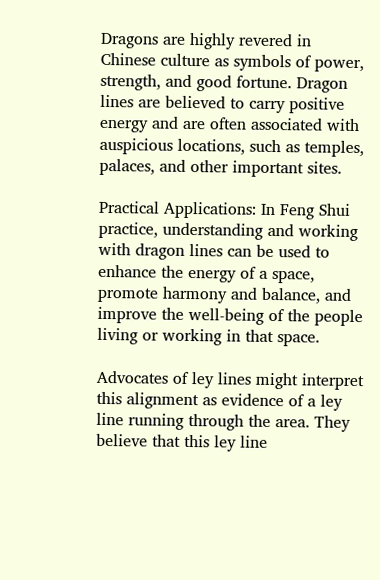Dragons are highly revered in Chinese culture as symbols of power, strength, and good fortune. Dragon lines are believed to carry positive energy and are often associated with auspicious locations, such as temples, palaces, and other important sites.

Practical Applications: In Feng Shui practice, understanding and working with dragon lines can be used to enhance the energy of a space, promote harmony and balance, and improve the well-being of the people living or working in that space.

Advocates of ley lines might interpret this alignment as evidence of a ley line running through the area. They believe that this ley line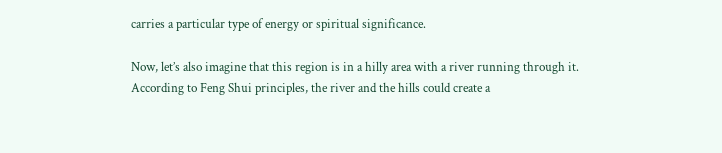carries a particular type of energy or spiritual significance.

Now, let’s also imagine that this region is in a hilly area with a river running through it. According to Feng Shui principles, the river and the hills could create a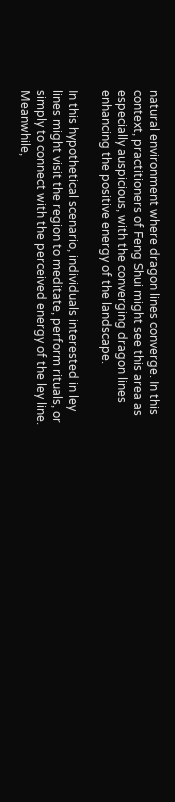natural environment where dragon lines converge. In this context, practitioners of Feng Shui might see this area as especially auspicious, with the converging dragon lines enhancing the positive energy of the landscape.

In this hypothetical scenario, individuals interested in ley lines might visit the region to meditate, perform rituals, or simply to connect with the perceived energy of the ley line. Meanwhile,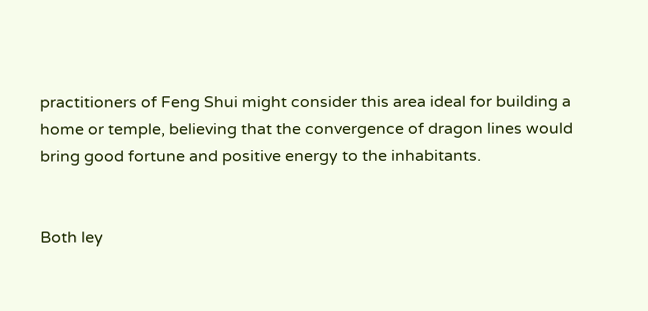practitioners of Feng Shui might consider this area ideal for building a home or temple, believing that the convergence of dragon lines would bring good fortune and positive energy to the inhabitants.


Both ley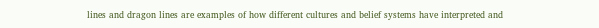lines and dragon lines are examples of how different cultures and belief systems have interpreted and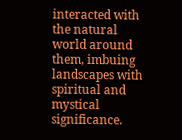interacted with the natural world around them, imbuing landscapes with spiritual and mystical significance.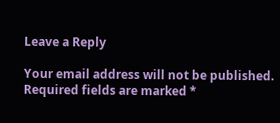Leave a Reply

Your email address will not be published. Required fields are marked *